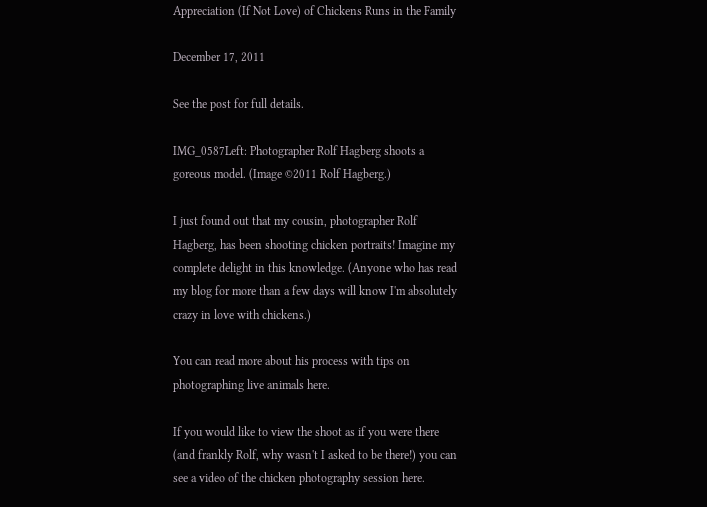Appreciation (If Not Love) of Chickens Runs in the Family

December 17, 2011

See the post for full details.

IMG_0587Left: Photographer Rolf Hagberg shoots a goreous model. (Image ©2011 Rolf Hagberg.)

I just found out that my cousin, photographer Rolf Hagberg, has been shooting chicken portraits! Imagine my complete delight in this knowledge. (Anyone who has read my blog for more than a few days will know I'm absolutely crazy in love with chickens.)

You can read more about his process with tips on photographing live animals here.

If you would like to view the shoot as if you were there (and frankly Rolf, why wasn't I asked to be there!) you can see a video of the chicken photography session here.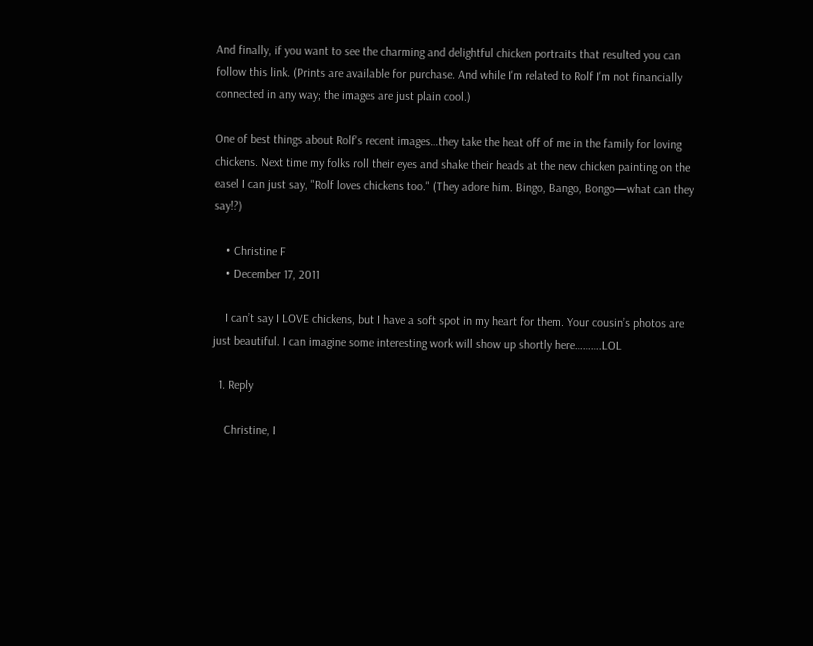And finally, if you want to see the charming and delightful chicken portraits that resulted you can follow this link. (Prints are available for purchase. And while I'm related to Rolf I'm not financially connected in any way; the images are just plain cool.)

One of best things about Rolf's recent images…they take the heat off of me in the family for loving chickens. Next time my folks roll their eyes and shake their heads at the new chicken painting on the easel I can just say, "Rolf loves chickens too." (They adore him. Bingo, Bango, Bongo—what can they say!?)

    • Christine F
    • December 17, 2011

    I can’t say I LOVE chickens, but I have a soft spot in my heart for them. Your cousin’s photos are just beautiful. I can imagine some interesting work will show up shortly here……….LOL

  1. Reply

    Christine, I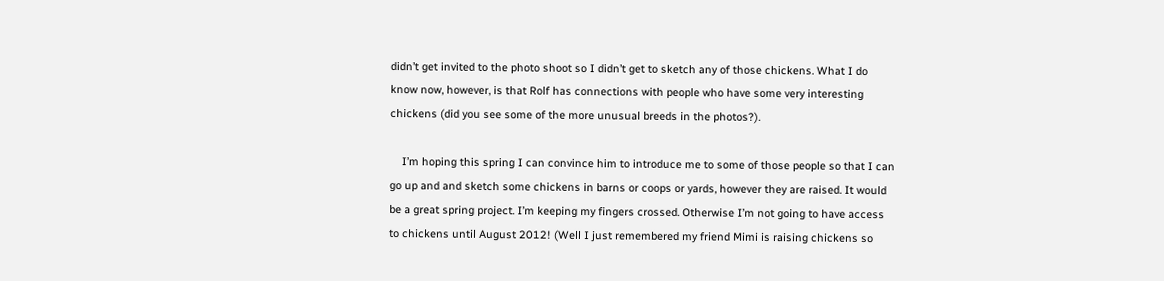didn’t get invited to the photo shoot so I didn’t get to sketch any of those chickens. What I do know now, however, is that Rolf has connections with people who have some very interesting chickens (did you see some of the more unusual breeds in the photos?).

    I’m hoping this spring I can convince him to introduce me to some of those people so that I can go up and and sketch some chickens in barns or coops or yards, however they are raised. It would be a great spring project. I’m keeping my fingers crossed. Otherwise I’m not going to have access to chickens until August 2012! (Well I just remembered my friend Mimi is raising chickens so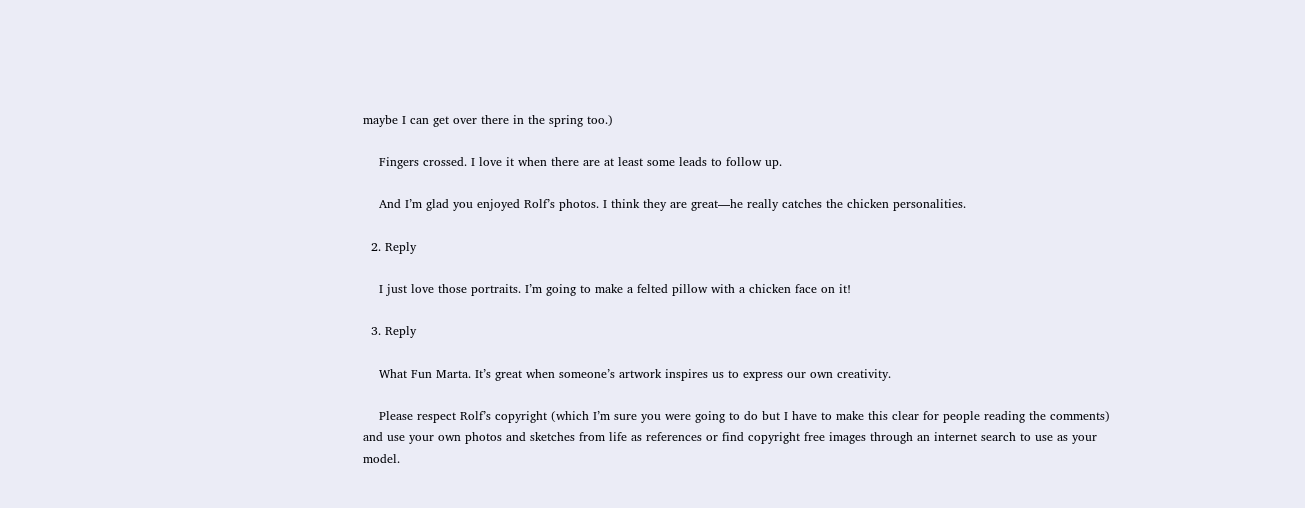maybe I can get over there in the spring too.)

    Fingers crossed. I love it when there are at least some leads to follow up.

    And I’m glad you enjoyed Rolf’s photos. I think they are great—he really catches the chicken personalities.

  2. Reply

    I just love those portraits. I’m going to make a felted pillow with a chicken face on it!

  3. Reply

    What Fun Marta. It’s great when someone’s artwork inspires us to express our own creativity.

    Please respect Rolf’s copyright (which I’m sure you were going to do but I have to make this clear for people reading the comments) and use your own photos and sketches from life as references or find copyright free images through an internet search to use as your model.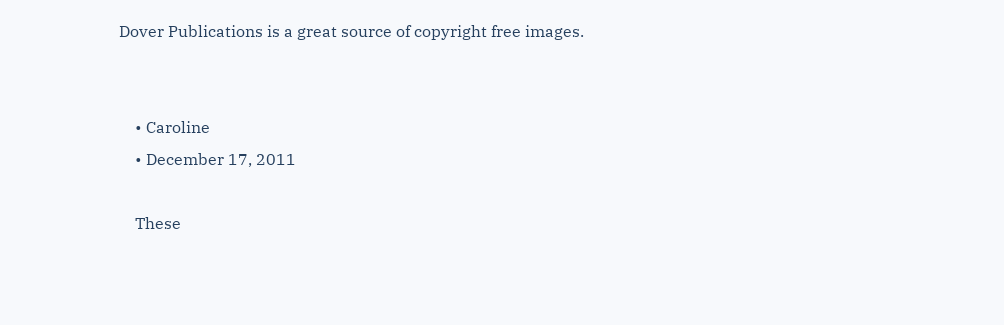Dover Publications is a great source of copyright free images.


    • Caroline
    • December 17, 2011

    These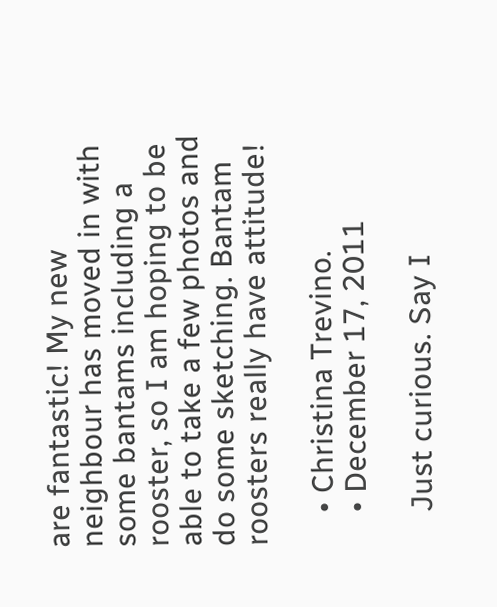are fantastic! My new neighbour has moved in with some bantams including a rooster, so I am hoping to be able to take a few photos and do some sketching. Bantam roosters really have attitude!

    • Christina Trevino.
    • December 17, 2011

    Just curious. Say I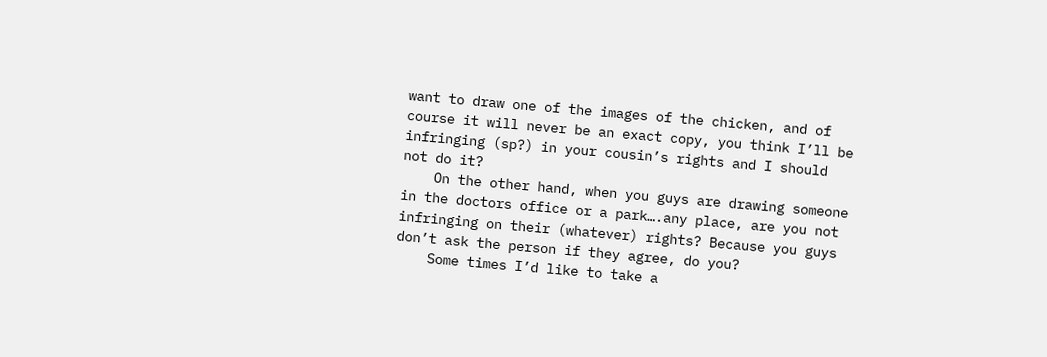want to draw one of the images of the chicken, and of course it will never be an exact copy, you think I’ll be infringing (sp?) in your cousin’s rights and I should not do it?
    On the other hand, when you guys are drawing someone in the doctors office or a park….any place, are you not infringing on their (whatever) rights? Because you guys don’t ask the person if they agree, do you?
    Some times I’d like to take a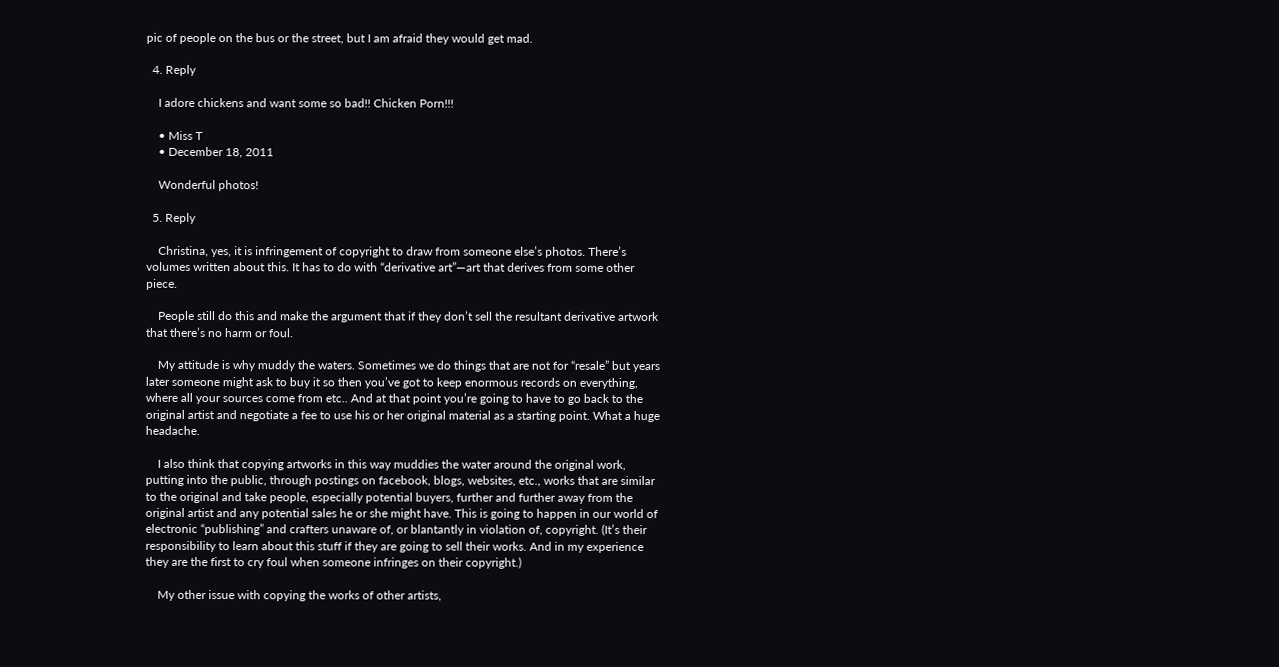pic of people on the bus or the street, but I am afraid they would get mad.

  4. Reply

    I adore chickens and want some so bad!! Chicken Porn!!!

    • Miss T
    • December 18, 2011

    Wonderful photos!

  5. Reply

    Christina, yes, it is infringement of copyright to draw from someone else’s photos. There’s volumes written about this. It has to do with “derivative art”—art that derives from some other piece.

    People still do this and make the argument that if they don’t sell the resultant derivative artwork that there’s no harm or foul.

    My attitude is why muddy the waters. Sometimes we do things that are not for “resale” but years later someone might ask to buy it so then you’ve got to keep enormous records on everything, where all your sources come from etc.. And at that point you’re going to have to go back to the original artist and negotiate a fee to use his or her original material as a starting point. What a huge headache.

    I also think that copying artworks in this way muddies the water around the original work, putting into the public, through postings on facebook, blogs, websites, etc., works that are similar to the original and take people, especially potential buyers, further and further away from the original artist and any potential sales he or she might have. This is going to happen in our world of electronic “publishing” and crafters unaware of, or blantantly in violation of, copyright. (It’s their responsibility to learn about this stuff if they are going to sell their works. And in my experience they are the first to cry foul when someone infringes on their copyright.)

    My other issue with copying the works of other artists,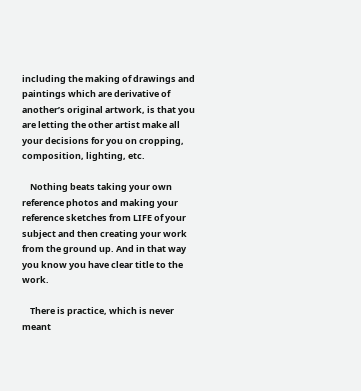including the making of drawings and paintings which are derivative of another’s original artwork, is that you are letting the other artist make all your decisions for you on cropping, composition, lighting, etc.

    Nothing beats taking your own reference photos and making your reference sketches from LIFE of your subject and then creating your work from the ground up. And in that way you know you have clear title to the work.

    There is practice, which is never meant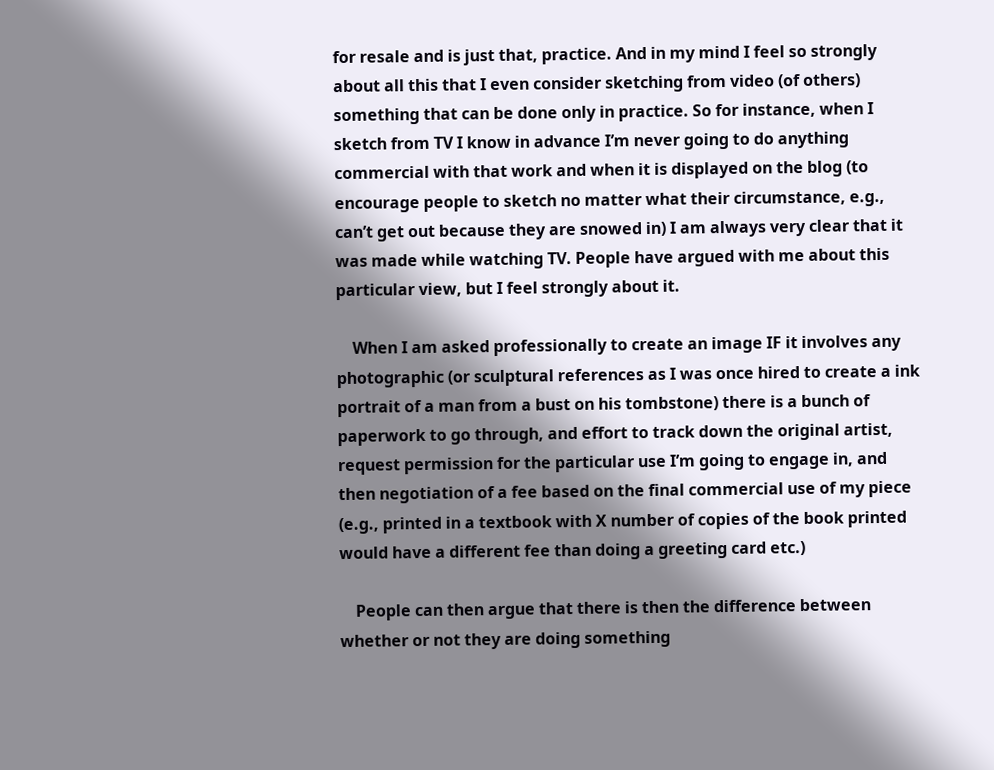for resale and is just that, practice. And in my mind I feel so strongly about all this that I even consider sketching from video (of others) something that can be done only in practice. So for instance, when I sketch from TV I know in advance I’m never going to do anything commercial with that work and when it is displayed on the blog (to encourage people to sketch no matter what their circumstance, e.g., can’t get out because they are snowed in) I am always very clear that it was made while watching TV. People have argued with me about this particular view, but I feel strongly about it.

    When I am asked professionally to create an image IF it involves any photographic (or sculptural references as I was once hired to create a ink portrait of a man from a bust on his tombstone) there is a bunch of paperwork to go through, and effort to track down the original artist, request permission for the particular use I’m going to engage in, and then negotiation of a fee based on the final commercial use of my piece (e.g., printed in a textbook with X number of copies of the book printed would have a different fee than doing a greeting card etc.)

    People can then argue that there is then the difference between whether or not they are doing something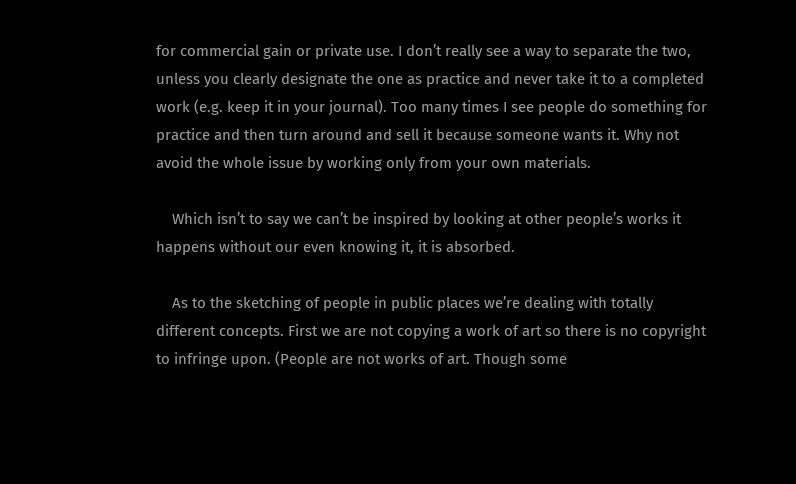for commercial gain or private use. I don’t really see a way to separate the two, unless you clearly designate the one as practice and never take it to a completed work (e.g. keep it in your journal). Too many times I see people do something for practice and then turn around and sell it because someone wants it. Why not avoid the whole issue by working only from your own materials.

    Which isn’t to say we can’t be inspired by looking at other people’s works it happens without our even knowing it, it is absorbed.

    As to the sketching of people in public places we’re dealing with totally different concepts. First we are not copying a work of art so there is no copyright to infringe upon. (People are not works of art. Though some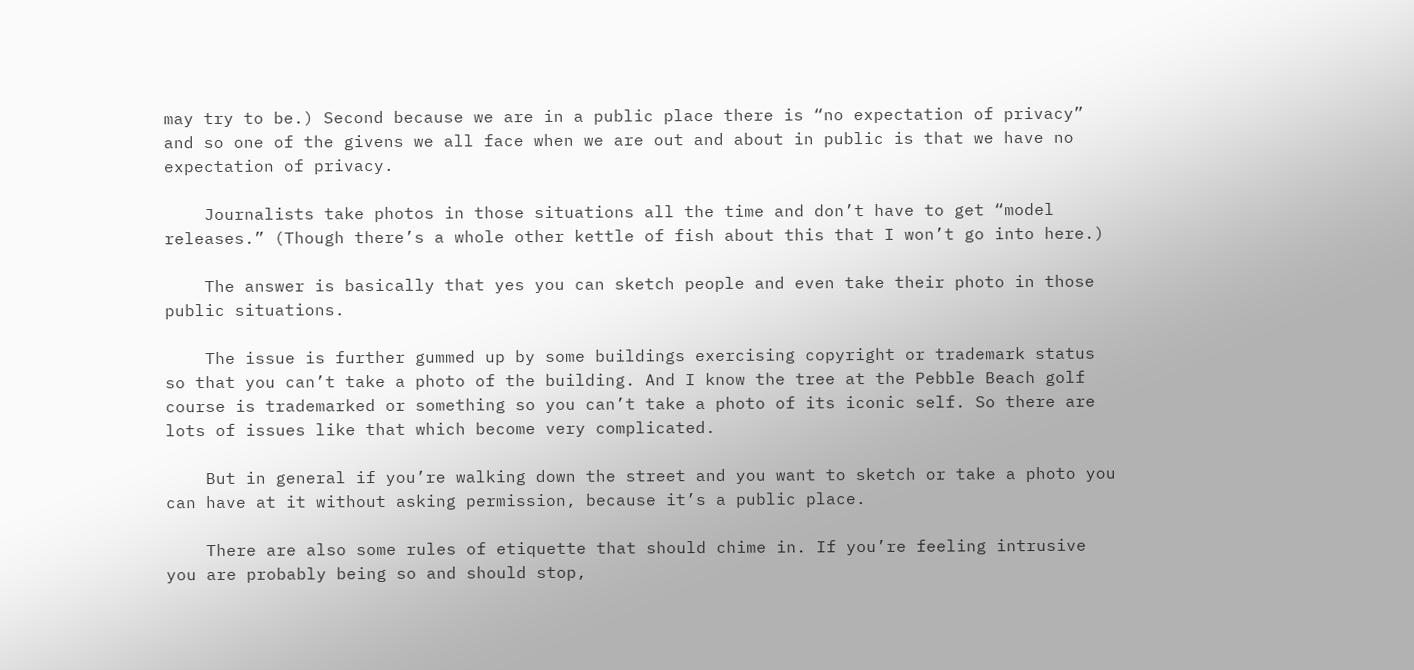may try to be.) Second because we are in a public place there is “no expectation of privacy” and so one of the givens we all face when we are out and about in public is that we have no expectation of privacy.

    Journalists take photos in those situations all the time and don’t have to get “model releases.” (Though there’s a whole other kettle of fish about this that I won’t go into here.)

    The answer is basically that yes you can sketch people and even take their photo in those public situations.

    The issue is further gummed up by some buildings exercising copyright or trademark status so that you can’t take a photo of the building. And I know the tree at the Pebble Beach golf course is trademarked or something so you can’t take a photo of its iconic self. So there are lots of issues like that which become very complicated.

    But in general if you’re walking down the street and you want to sketch or take a photo you can have at it without asking permission, because it’s a public place.

    There are also some rules of etiquette that should chime in. If you’re feeling intrusive you are probably being so and should stop,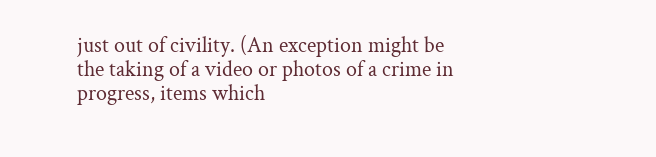just out of civility. (An exception might be the taking of a video or photos of a crime in progress, items which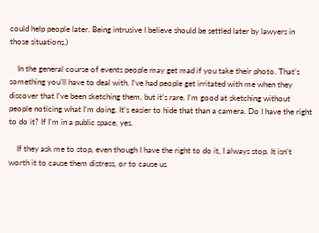could help people later. Being intrusive I believe should be settled later by lawyers in those situations.)

    In the general course of events people may get mad if you take their photo. That’s something you’ll have to deal with. I’ve had people get irritated with me when they discover that I’ve been sketching them, but it’s rare. I’m good at sketching without people noticing what I’m doing. It’s easier to hide that than a camera. Do I have the right to do it? If I’m in a public space, yes.

    If they ask me to stop, even though I have the right to do it, I always stop. It isn’t worth it to cause them distress, or to cause us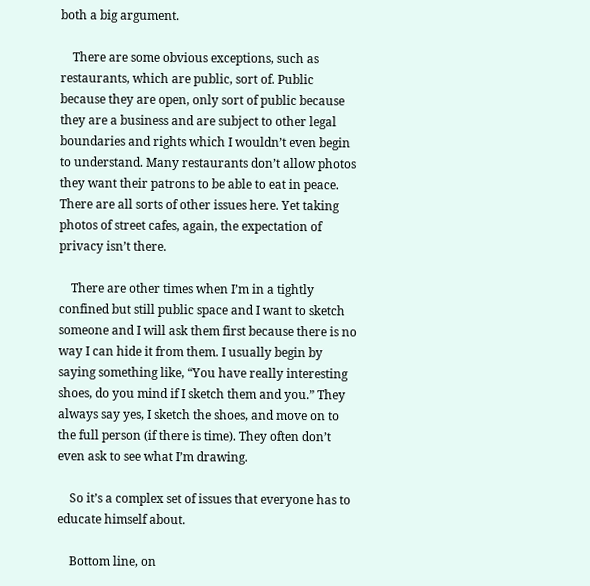both a big argument.

    There are some obvious exceptions, such as restaurants, which are public, sort of. Public because they are open, only sort of public because they are a business and are subject to other legal boundaries and rights which I wouldn’t even begin to understand. Many restaurants don’t allow photos they want their patrons to be able to eat in peace. There are all sorts of other issues here. Yet taking photos of street cafes, again, the expectation of privacy isn’t there.

    There are other times when I’m in a tightly confined but still public space and I want to sketch someone and I will ask them first because there is no way I can hide it from them. I usually begin by saying something like, “You have really interesting shoes, do you mind if I sketch them and you.” They always say yes, I sketch the shoes, and move on to the full person (if there is time). They often don’t even ask to see what I’m drawing.

    So it’s a complex set of issues that everyone has to educate himself about.

    Bottom line, on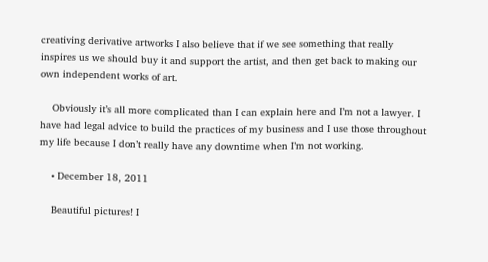creativing derivative artworks I also believe that if we see something that really inspires us we should buy it and support the artist, and then get back to making our own independent works of art.

    Obviously it’s all more complicated than I can explain here and I’m not a lawyer. I have had legal advice to build the practices of my business and I use those throughout my life because I don’t really have any downtime when I’m not working.

    • December 18, 2011

    Beautiful pictures! I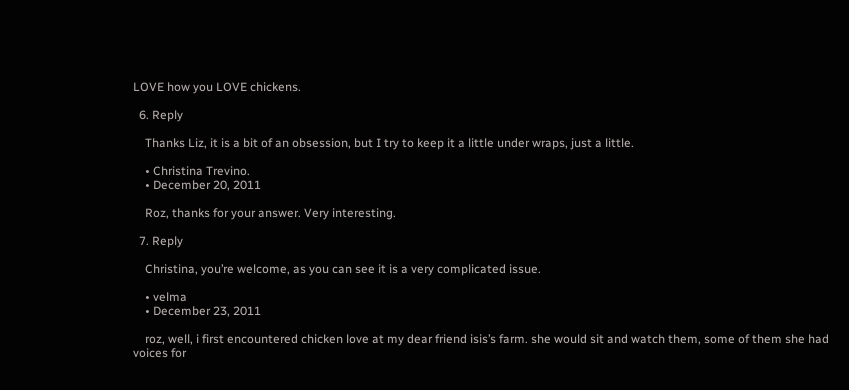LOVE how you LOVE chickens.

  6. Reply

    Thanks Liz, it is a bit of an obsession, but I try to keep it a little under wraps, just a little.

    • Christina Trevino.
    • December 20, 2011

    Roz, thanks for your answer. Very interesting.

  7. Reply

    Christina, you’re welcome, as you can see it is a very complicated issue.

    • velma
    • December 23, 2011

    roz, well, i first encountered chicken love at my dear friend isis’s farm. she would sit and watch them, some of them she had voices for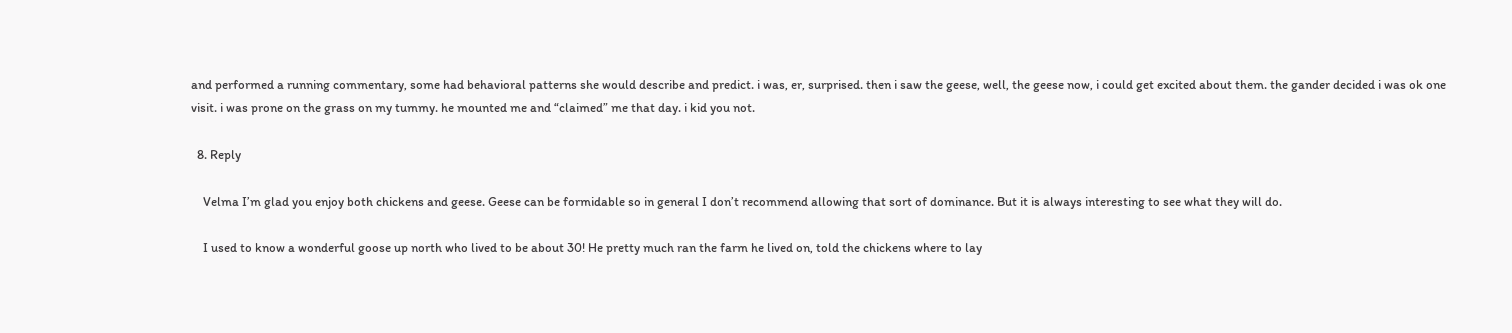and performed a running commentary, some had behavioral patterns she would describe and predict. i was, er, surprised. then i saw the geese, well, the geese now, i could get excited about them. the gander decided i was ok one visit. i was prone on the grass on my tummy. he mounted me and “claimed” me that day. i kid you not.

  8. Reply

    Velma I’m glad you enjoy both chickens and geese. Geese can be formidable so in general I don’t recommend allowing that sort of dominance. But it is always interesting to see what they will do.

    I used to know a wonderful goose up north who lived to be about 30! He pretty much ran the farm he lived on, told the chickens where to lay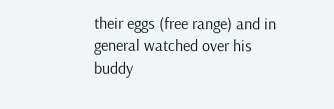their eggs (free range) and in general watched over his buddy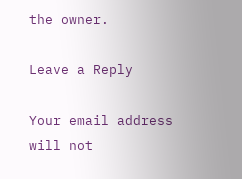the owner.

Leave a Reply

Your email address will not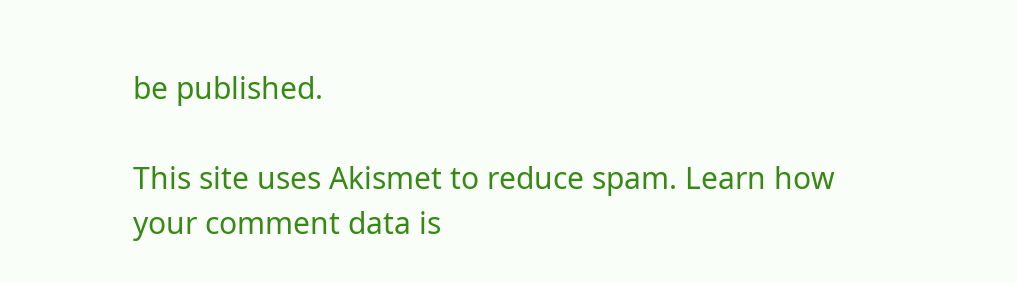be published.

This site uses Akismet to reduce spam. Learn how your comment data is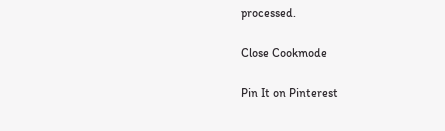processed.

Close Cookmode

Pin It on Pinterest